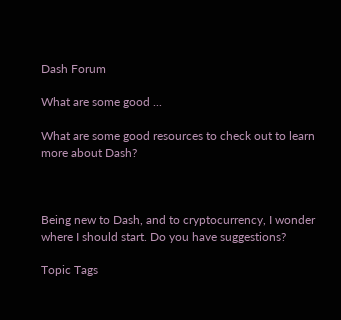Dash Forum

What are some good ...

What are some good resources to check out to learn more about Dash?



Being new to Dash, and to cryptocurrency, I wonder where I should start. Do you have suggestions?

Topic Tags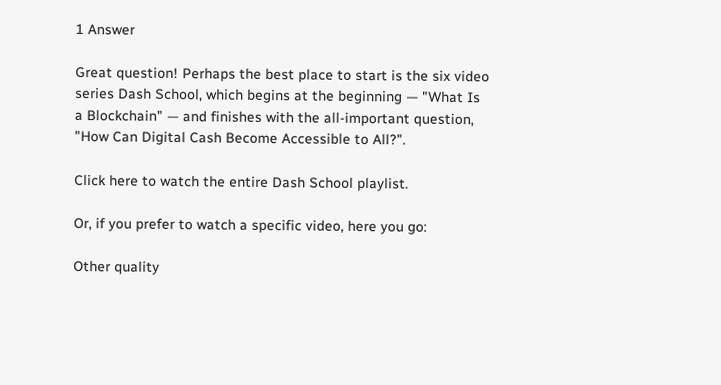1 Answer

Great question! Perhaps the best place to start is the six video series Dash School, which begins at the beginning — "What Is a Blockchain" — and finishes with the all-important question, "How Can Digital Cash Become Accessible to All?".

Click here to watch the entire Dash School playlist.

Or, if you prefer to watch a specific video, here you go:

Other quality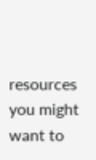resources you might want to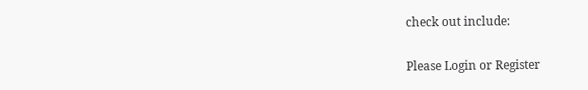check out include:

Please Login or Register